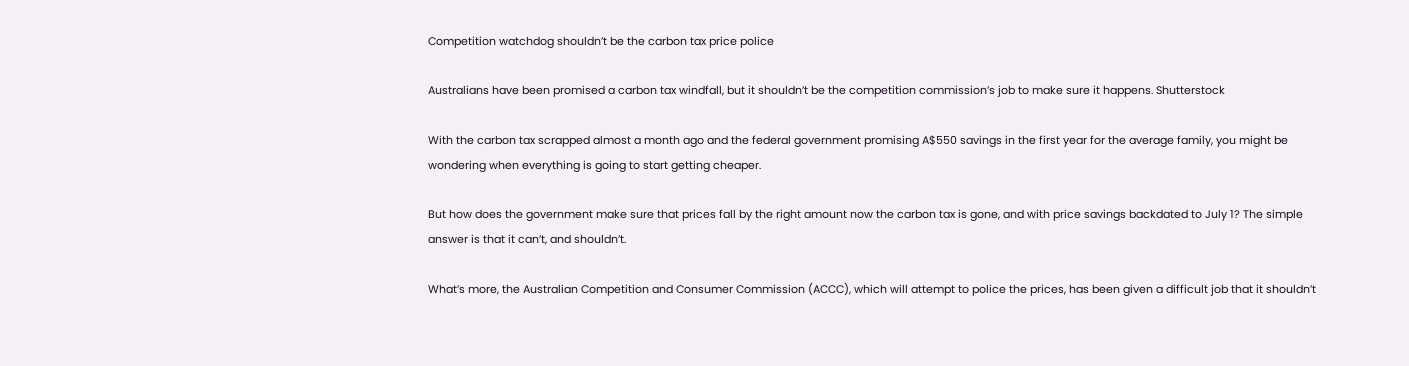Competition watchdog shouldn’t be the carbon tax price police

Australians have been promised a carbon tax windfall, but it shouldn’t be the competition commission’s job to make sure it happens. Shutterstock

With the carbon tax scrapped almost a month ago and the federal government promising A$550 savings in the first year for the average family, you might be wondering when everything is going to start getting cheaper.

But how does the government make sure that prices fall by the right amount now the carbon tax is gone, and with price savings backdated to July 1? The simple answer is that it can’t, and shouldn’t.

What’s more, the Australian Competition and Consumer Commission (ACCC), which will attempt to police the prices, has been given a difficult job that it shouldn’t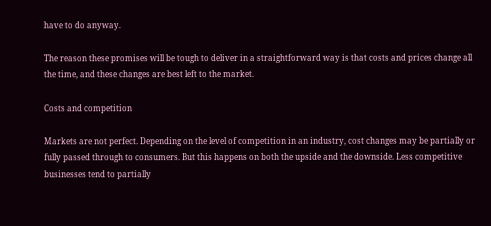have to do anyway.

The reason these promises will be tough to deliver in a straightforward way is that costs and prices change all the time, and these changes are best left to the market.

Costs and competition

Markets are not perfect. Depending on the level of competition in an industry, cost changes may be partially or fully passed through to consumers. But this happens on both the upside and the downside. Less competitive businesses tend to partially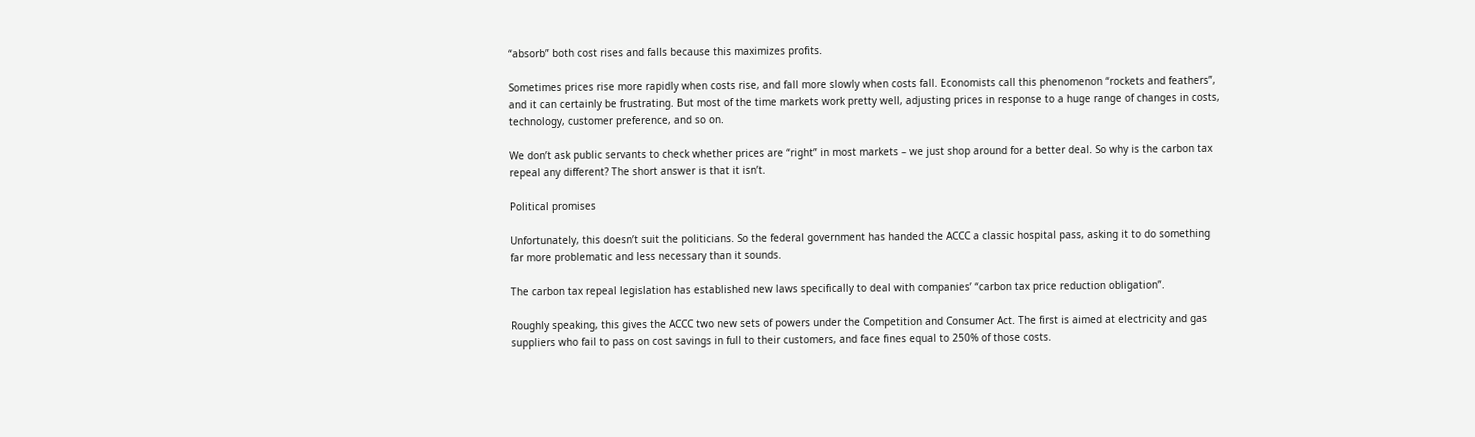“absorb” both cost rises and falls because this maximizes profits.

Sometimes prices rise more rapidly when costs rise, and fall more slowly when costs fall. Economists call this phenomenon “rockets and feathers”, and it can certainly be frustrating. But most of the time markets work pretty well, adjusting prices in response to a huge range of changes in costs, technology, customer preference, and so on.

We don’t ask public servants to check whether prices are “right” in most markets – we just shop around for a better deal. So why is the carbon tax repeal any different? The short answer is that it isn’t.

Political promises

Unfortunately, this doesn’t suit the politicians. So the federal government has handed the ACCC a classic hospital pass, asking it to do something far more problematic and less necessary than it sounds.

The carbon tax repeal legislation has established new laws specifically to deal with companies’ “carbon tax price reduction obligation”.

Roughly speaking, this gives the ACCC two new sets of powers under the Competition and Consumer Act. The first is aimed at electricity and gas suppliers who fail to pass on cost savings in full to their customers, and face fines equal to 250% of those costs.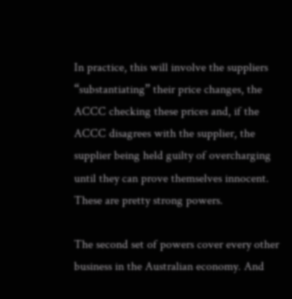In practice, this will involve the suppliers “substantiating” their price changes, the ACCC checking these prices and, if the ACCC disagrees with the supplier, the supplier being held guilty of overcharging until they can prove themselves innocent. These are pretty strong powers.

The second set of powers cover every other business in the Australian economy. And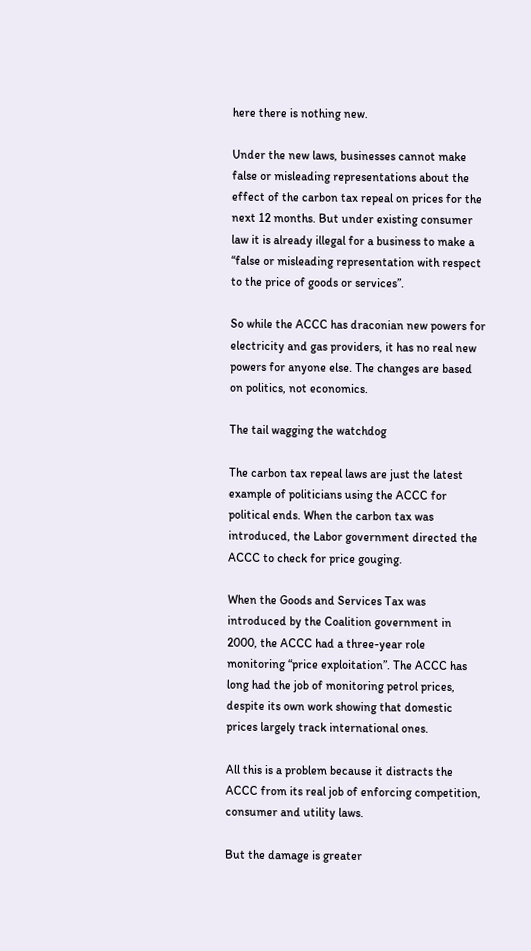here there is nothing new.

Under the new laws, businesses cannot make false or misleading representations about the effect of the carbon tax repeal on prices for the next 12 months. But under existing consumer law it is already illegal for a business to make a “false or misleading representation with respect to the price of goods or services”.

So while the ACCC has draconian new powers for electricity and gas providers, it has no real new powers for anyone else. The changes are based on politics, not economics.

The tail wagging the watchdog

The carbon tax repeal laws are just the latest example of politicians using the ACCC for political ends. When the carbon tax was introduced, the Labor government directed the ACCC to check for price gouging.

When the Goods and Services Tax was introduced by the Coalition government in 2000, the ACCC had a three-year role monitoring “price exploitation”. The ACCC has long had the job of monitoring petrol prices, despite its own work showing that domestic prices largely track international ones.

All this is a problem because it distracts the ACCC from its real job of enforcing competition, consumer and utility laws.

But the damage is greater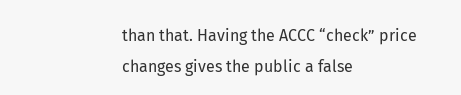than that. Having the ACCC “check” price changes gives the public a false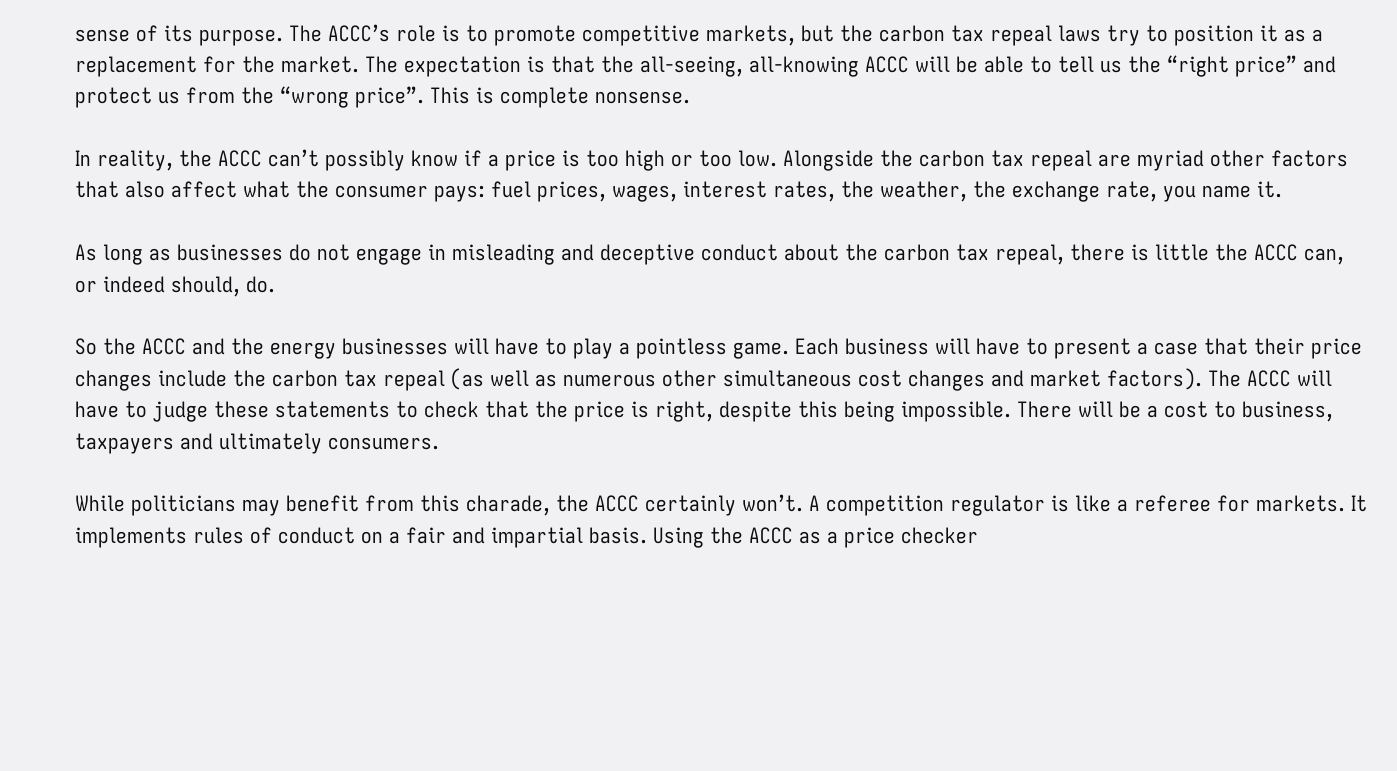sense of its purpose. The ACCC’s role is to promote competitive markets, but the carbon tax repeal laws try to position it as a replacement for the market. The expectation is that the all-seeing, all-knowing ACCC will be able to tell us the “right price” and protect us from the “wrong price”. This is complete nonsense.

In reality, the ACCC can’t possibly know if a price is too high or too low. Alongside the carbon tax repeal are myriad other factors that also affect what the consumer pays: fuel prices, wages, interest rates, the weather, the exchange rate, you name it.

As long as businesses do not engage in misleading and deceptive conduct about the carbon tax repeal, there is little the ACCC can, or indeed should, do.

So the ACCC and the energy businesses will have to play a pointless game. Each business will have to present a case that their price changes include the carbon tax repeal (as well as numerous other simultaneous cost changes and market factors). The ACCC will have to judge these statements to check that the price is right, despite this being impossible. There will be a cost to business, taxpayers and ultimately consumers.

While politicians may benefit from this charade, the ACCC certainly won’t. A competition regulator is like a referee for markets. It implements rules of conduct on a fair and impartial basis. Using the ACCC as a price checker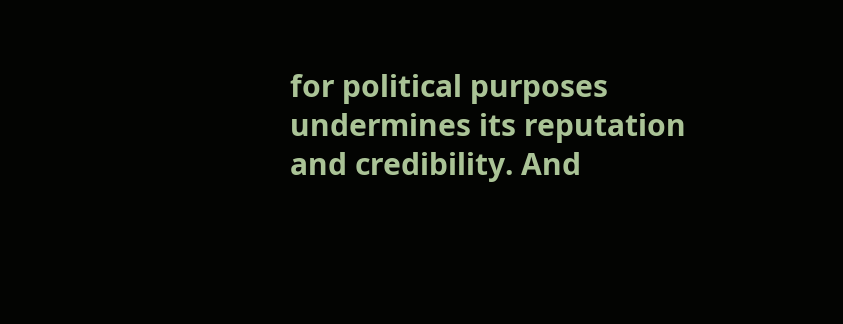for political purposes undermines its reputation and credibility. And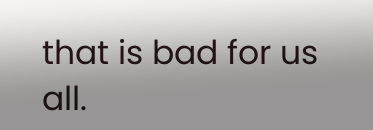that is bad for us all.